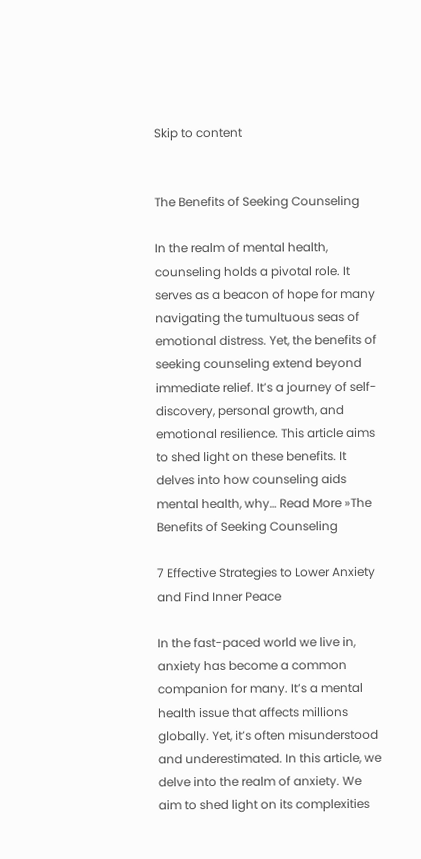Skip to content


The Benefits of Seeking Counseling

In the realm of mental health, counseling holds a pivotal role. It serves as a beacon of hope for many navigating the tumultuous seas of emotional distress. Yet, the benefits of seeking counseling extend beyond immediate relief. It’s a journey of self-discovery, personal growth, and emotional resilience. This article aims to shed light on these benefits. It delves into how counseling aids mental health, why… Read More »The Benefits of Seeking Counseling

7 Effective Strategies to Lower Anxiety and Find Inner Peace

In the fast-paced world we live in, anxiety has become a common companion for many. It’s a mental health issue that affects millions globally. Yet, it’s often misunderstood and underestimated. In this article, we delve into the realm of anxiety. We aim to shed light on its complexities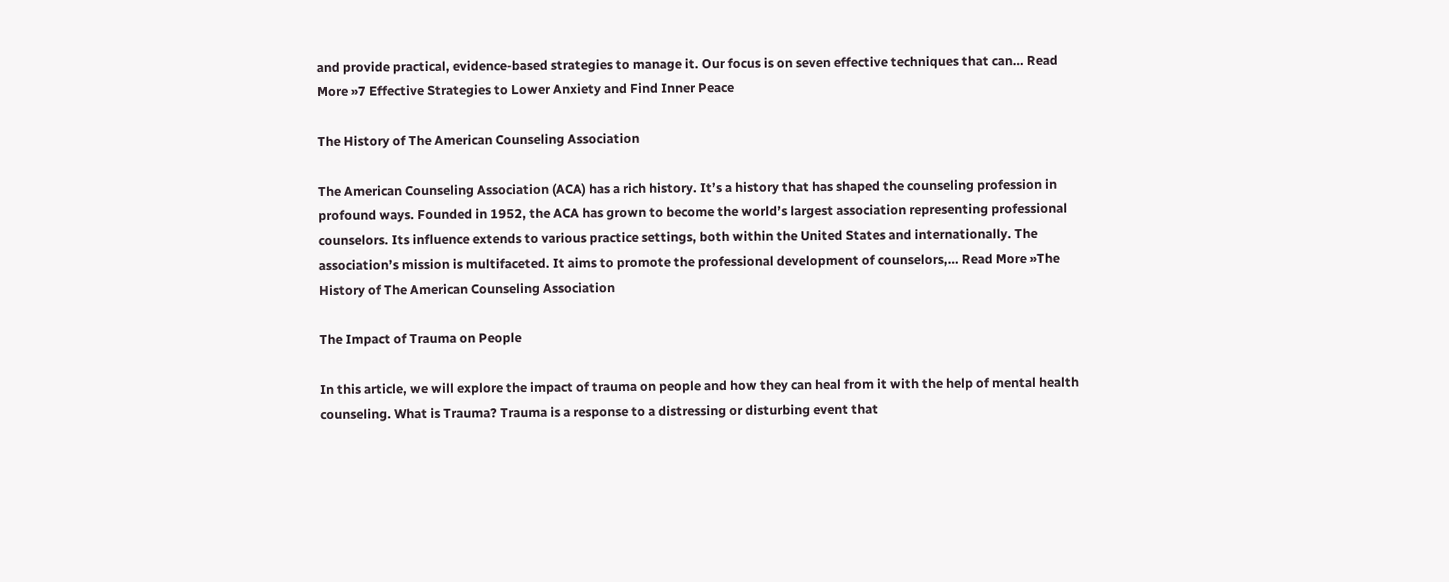and provide practical, evidence-based strategies to manage it. Our focus is on seven effective techniques that can… Read More »7 Effective Strategies to Lower Anxiety and Find Inner Peace

The History of The American Counseling Association

The American Counseling Association (ACA) has a rich history. It’s a history that has shaped the counseling profession in profound ways. Founded in 1952, the ACA has grown to become the world’s largest association representing professional counselors. Its influence extends to various practice settings, both within the United States and internationally. The association’s mission is multifaceted. It aims to promote the professional development of counselors,… Read More »The History of The American Counseling Association

The Impact of Trauma on People

In this article, we will explore the impact of trauma on people and how they can heal from it with the help of mental health counseling. What is Trauma? Trauma is a response to a distressing or disturbing event that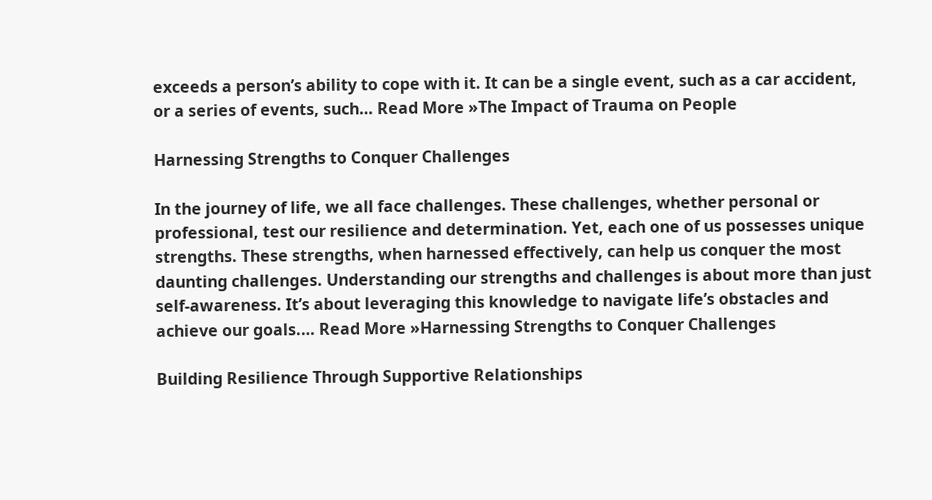exceeds a person’s ability to cope with it. It can be a single event, such as a car accident, or a series of events, such… Read More »The Impact of Trauma on People

Harnessing Strengths to Conquer Challenges

In the journey of life, we all face challenges. These challenges, whether personal or professional, test our resilience and determination. Yet, each one of us possesses unique strengths. These strengths, when harnessed effectively, can help us conquer the most daunting challenges. Understanding our strengths and challenges is about more than just self-awareness. It’s about leveraging this knowledge to navigate life’s obstacles and achieve our goals.… Read More »Harnessing Strengths to Conquer Challenges

Building Resilience Through Supportive Relationships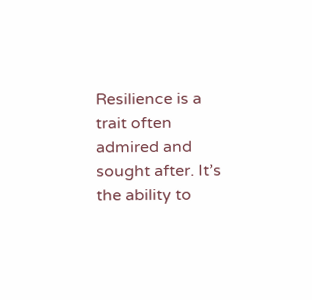Resilience is a trait often admired and sought after. It’s the ability to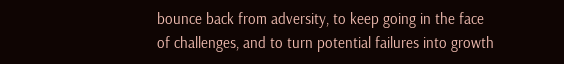bounce back from adversity, to keep going in the face of challenges, and to turn potential failures into growth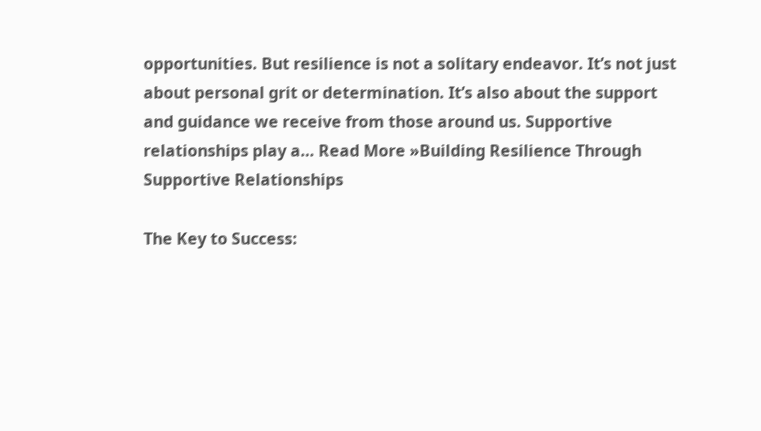opportunities. But resilience is not a solitary endeavor. It’s not just about personal grit or determination. It’s also about the support and guidance we receive from those around us. Supportive relationships play a… Read More »Building Resilience Through Supportive Relationships

The Key to Success: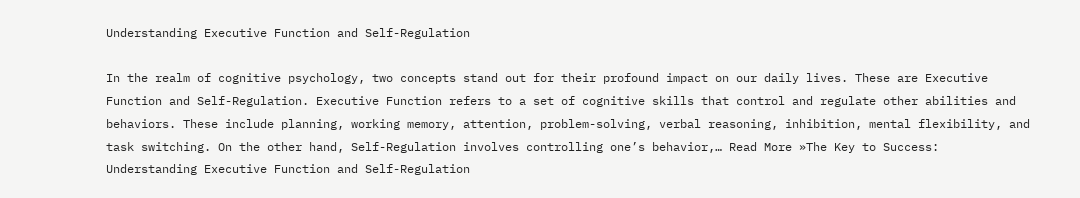Understanding Executive Function and Self-Regulation

In the realm of cognitive psychology, two concepts stand out for their profound impact on our daily lives. These are Executive Function and Self-Regulation. Executive Function refers to a set of cognitive skills that control and regulate other abilities and behaviors. These include planning, working memory, attention, problem-solving, verbal reasoning, inhibition, mental flexibility, and task switching. On the other hand, Self-Regulation involves controlling one’s behavior,… Read More »The Key to Success: Understanding Executive Function and Self-Regulation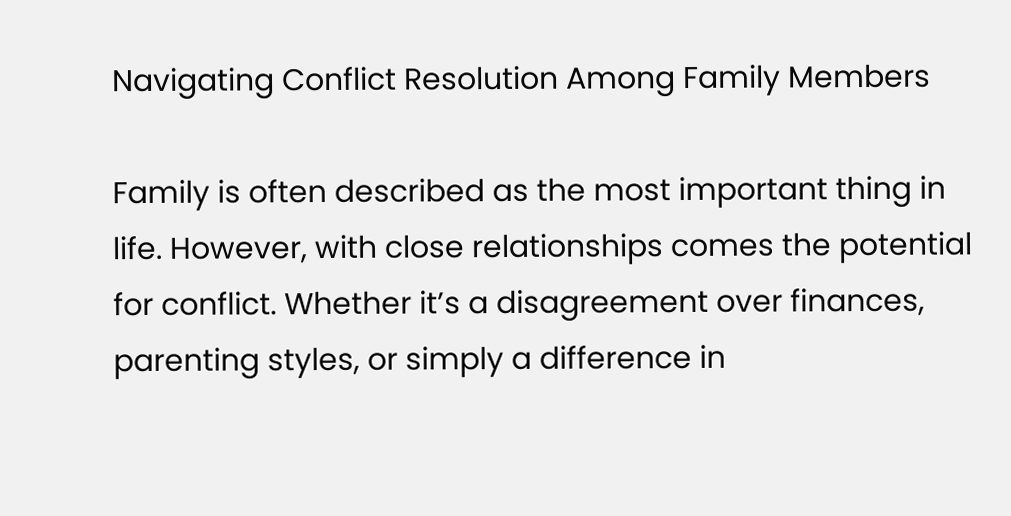Navigating Conflict Resolution Among Family Members

Family is often described as the most important thing in life. However, with close relationships comes the potential for conflict. Whether it’s a disagreement over finances, parenting styles, or simply a difference in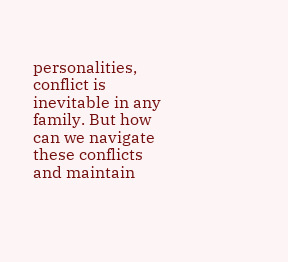personalities, conflict is inevitable in any family. But how can we navigate these conflicts and maintain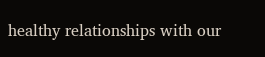healthy relationships with our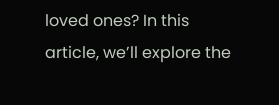loved ones? In this article, we’ll explore the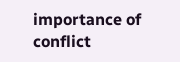importance of conflict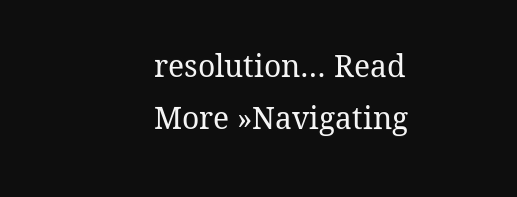resolution… Read More »Navigating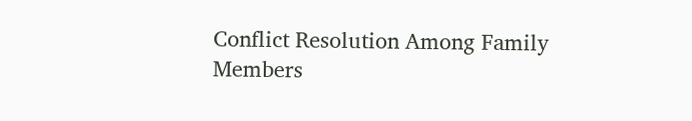Conflict Resolution Among Family Members